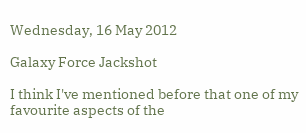Wednesday, 16 May 2012

Galaxy Force Jackshot

I think I've mentioned before that one of my favourite aspects of the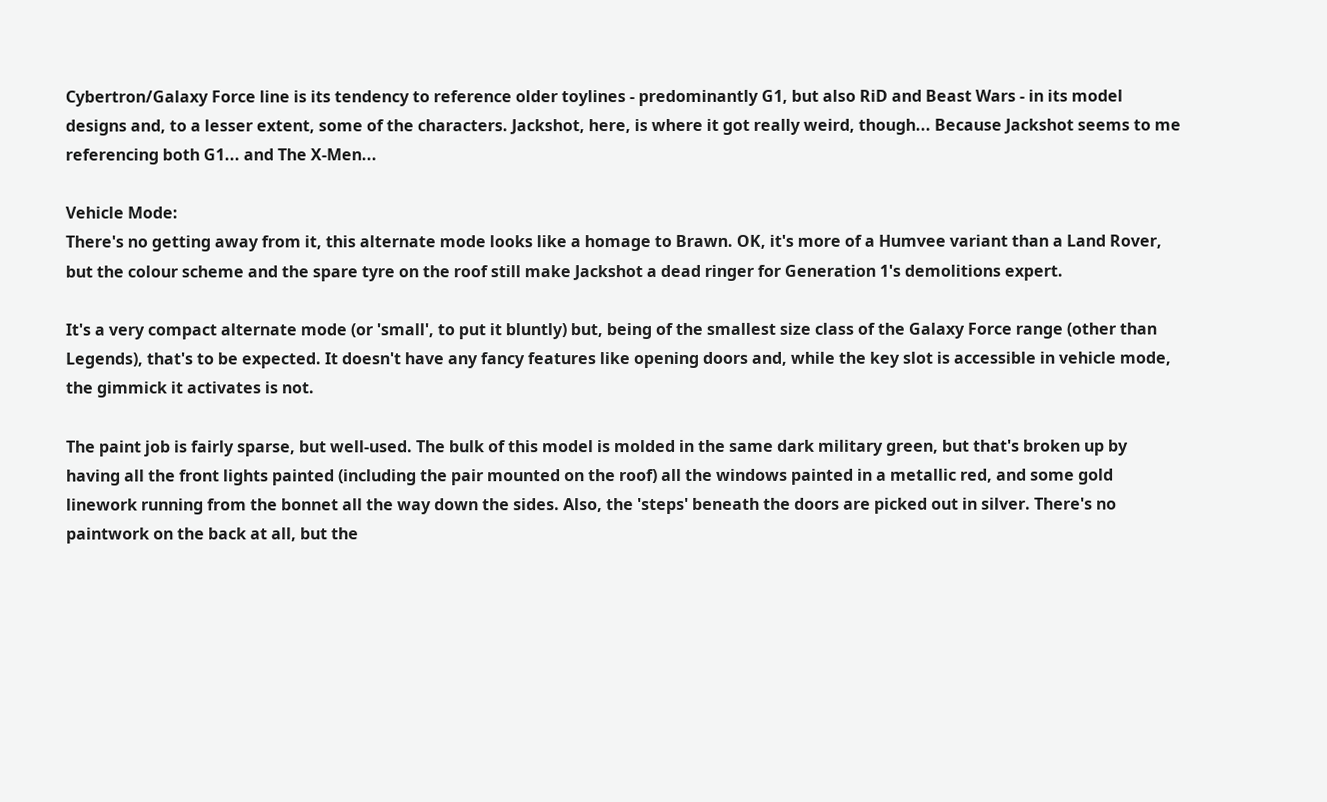Cybertron/Galaxy Force line is its tendency to reference older toylines - predominantly G1, but also RiD and Beast Wars - in its model designs and, to a lesser extent, some of the characters. Jackshot, here, is where it got really weird, though... Because Jackshot seems to me referencing both G1... and The X-Men...

Vehicle Mode:
There's no getting away from it, this alternate mode looks like a homage to Brawn. OK, it's more of a Humvee variant than a Land Rover, but the colour scheme and the spare tyre on the roof still make Jackshot a dead ringer for Generation 1's demolitions expert.

It's a very compact alternate mode (or 'small', to put it bluntly) but, being of the smallest size class of the Galaxy Force range (other than Legends), that's to be expected. It doesn't have any fancy features like opening doors and, while the key slot is accessible in vehicle mode, the gimmick it activates is not.

The paint job is fairly sparse, but well-used. The bulk of this model is molded in the same dark military green, but that's broken up by having all the front lights painted (including the pair mounted on the roof) all the windows painted in a metallic red, and some gold linework running from the bonnet all the way down the sides. Also, the 'steps' beneath the doors are picked out in silver. There's no paintwork on the back at all, but the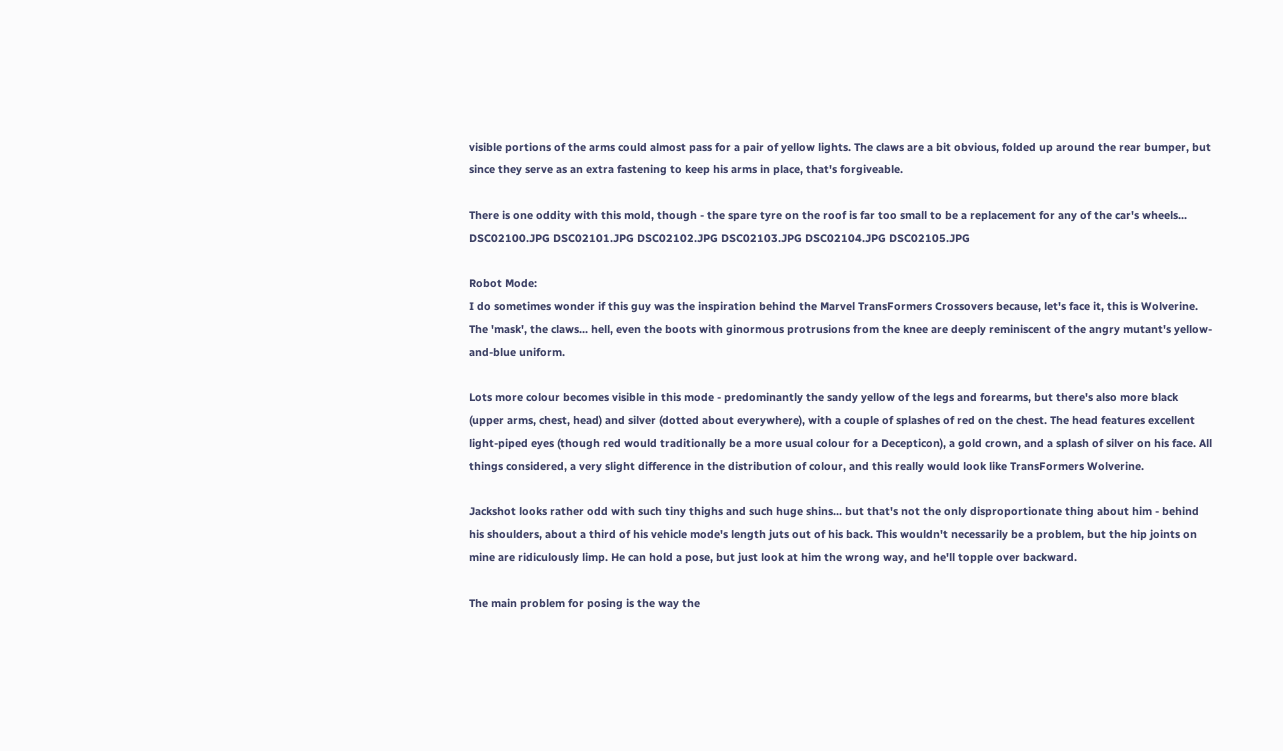visible portions of the arms could almost pass for a pair of yellow lights. The claws are a bit obvious, folded up around the rear bumper, but since they serve as an extra fastening to keep his arms in place, that's forgiveable.

There is one oddity with this mold, though - the spare tyre on the roof is far too small to be a replacement for any of the car's wheels...
DSC02100.JPG DSC02101.JPG DSC02102.JPG DSC02103.JPG DSC02104.JPG DSC02105.JPG

Robot Mode:
I do sometimes wonder if this guy was the inspiration behind the Marvel TransFormers Crossovers because, let's face it, this is Wolverine. The 'mask', the claws... hell, even the boots with ginormous protrusions from the knee are deeply reminiscent of the angry mutant's yellow-and-blue uniform.

Lots more colour becomes visible in this mode - predominantly the sandy yellow of the legs and forearms, but there's also more black (upper arms, chest, head) and silver (dotted about everywhere), with a couple of splashes of red on the chest. The head features excellent light-piped eyes (though red would traditionally be a more usual colour for a Decepticon), a gold crown, and a splash of silver on his face. All things considered, a very slight difference in the distribution of colour, and this really would look like TransFormers Wolverine.

Jackshot looks rather odd with such tiny thighs and such huge shins... but that's not the only disproportionate thing about him - behind his shoulders, about a third of his vehicle mode's length juts out of his back. This wouldn't necessarily be a problem, but the hip joints on mine are ridiculously limp. He can hold a pose, but just look at him the wrong way, and he'll topple over backward.

The main problem for posing is the way the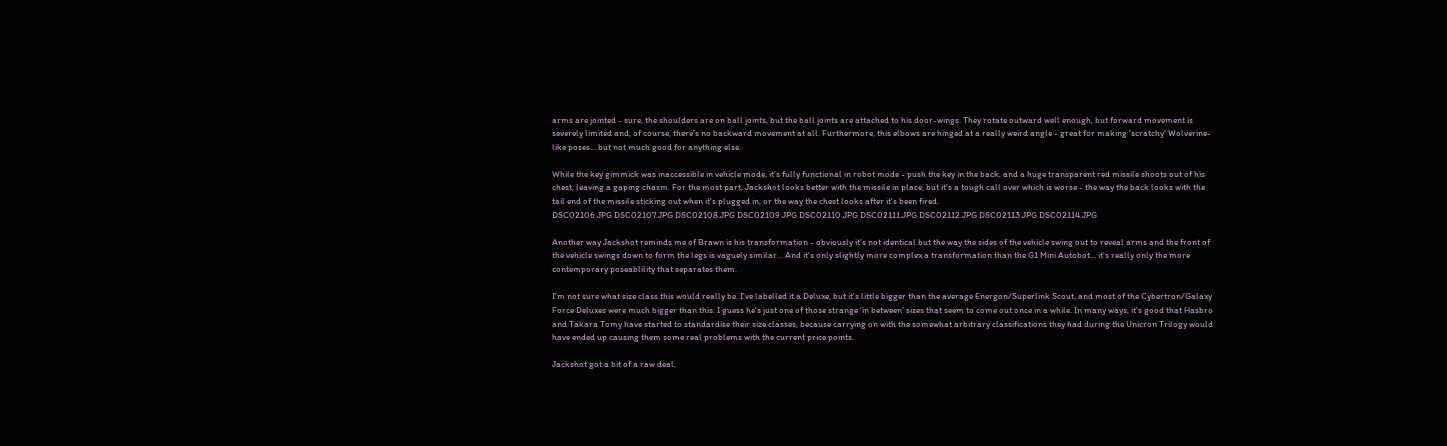arms are jointed - sure, the shoulders are on ball joints, but the ball joints are attached to his door-wings. They rotate outward well enough, but forward movement is severely limited and, of course, there's no backward movement at all. Furthermore, this elbows are hinged at a really weird angle - great for making 'scratchy' Wolverine-like poses... but not much good for anything else.

While the key gimmick was inaccessible in vehicle mode, it's fully functional in robot mode - push the key in the back, and a huge transparent red missile shoots out of his chest, leaving a gaping chasm. For the most part, Jackshot looks better with the missile in place, but it's a tough call over which is worse - the way the back looks with the tail end of the missile sticking out when it's plugged in, or the way the chest looks after it's been fired.
DSC02106.JPG DSC02107.JPG DSC02108.JPG DSC02109.JPG DSC02110.JPG DSC02111.JPG DSC02112.JPG DSC02113.JPG DSC02114.JPG

Another way Jackshot reminds me of Brawn is his transformation - obviously it's not identical but the way the sides of the vehicle swing out to reveal arms and the front of the vehicle swings down to form the legs is vaguely similar... And it's only slightly more complex a transformation than the G1 Mini Autobot... it's really only the more contemporary poseablility that separates them.

I'm not sure what size class this would really be. I've labelled it a Deluxe, but it's little bigger than the average Energon/Superlink Scout, and most of the Cybertron/Galaxy Force Deluxes were much bigger than this. I guess he's just one of those strange 'in between' sizes that seem to come out once in a while. In many ways, it's good that Hasbro and Takara Tomy have started to standardise their size classes, because carrying on with the somewhat arbitrary classifications they had during the Unicron Trilogy would have ended up causing them some real problems with the current price points.

Jackshot got a bit of a raw deal,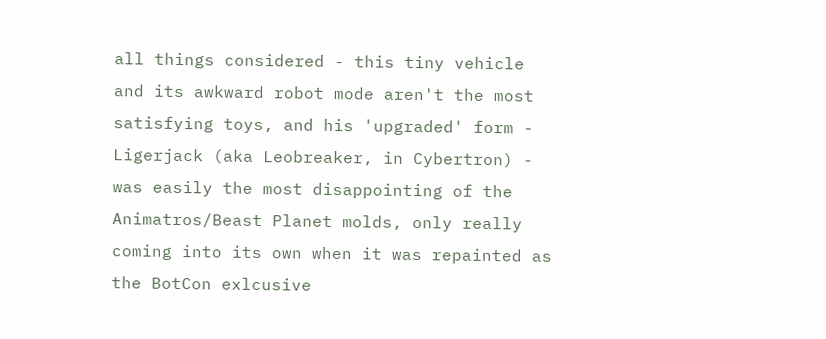all things considered - this tiny vehicle and its awkward robot mode aren't the most satisfying toys, and his 'upgraded' form - Ligerjack (aka Leobreaker, in Cybertron) - was easily the most disappointing of the Animatros/Beast Planet molds, only really coming into its own when it was repainted as the BotCon exlcusive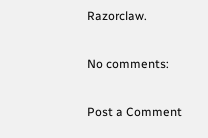Razorclaw.

No comments:

Post a Comment